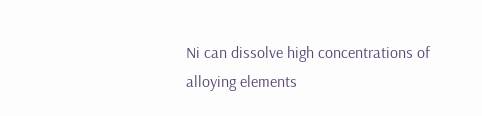Ni can dissolve high concentrations of alloying elements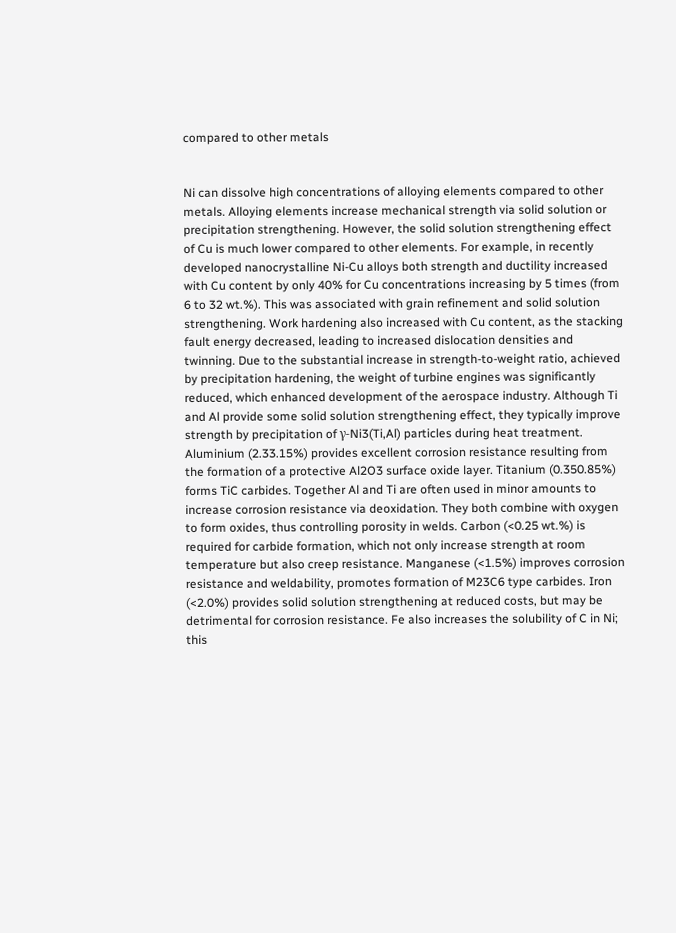compared to other metals


Ni can dissolve high concentrations of alloying elements compared to other metals. Alloying elements increase mechanical strength via solid solution or precipitation strengthening. However, the solid solution strengthening effect of Cu is much lower compared to other elements. For example, in recently developed nanocrystalline Ni-Cu alloys both strength and ductility increased with Cu content by only 40% for Cu concentrations increasing by 5 times (from 6 to 32 wt.%). This was associated with grain refinement and solid solution strengthening. Work hardening also increased with Cu content, as the stacking fault energy decreased, leading to increased dislocation densities and twinning. Due to the substantial increase in strength-to-weight ratio, achieved by precipitation hardening, the weight of turbine engines was significantly reduced, which enhanced development of the aerospace industry. Although Ti and Al provide some solid solution strengthening effect, they typically improve strength by precipitation of γ-Ni3(Ti,Al) particles during heat treatment. Aluminium (2.33.15%) provides excellent corrosion resistance resulting from the formation of a protective Al2O3 surface oxide layer. Titanium (0.350.85%) forms TiC carbides. Together Al and Ti are often used in minor amounts to increase corrosion resistance via deoxidation. They both combine with oxygen to form oxides, thus controlling porosity in welds. Carbon (<0.25 wt.%) is required for carbide formation, which not only increase strength at room temperature but also creep resistance. Manganese (<1.5%) improves corrosion resistance and weldability, promotes formation of M23C6 type carbides. Iron (<2.0%) provides solid solution strengthening at reduced costs, but may be detrimental for corrosion resistance. Fe also increases the solubility of C in Ni; this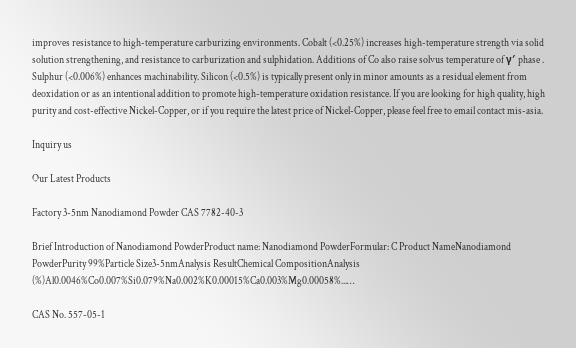improves resistance to high-temperature carburizing environments. Cobalt (<0.25%) increases high-temperature strength via solid solution strengthening, and resistance to carburization and sulphidation. Additions of Co also raise solvus temperature of γ′ phase . Sulphur (<0.006%) enhances machinability. Silicon (<0.5%) is typically present only in minor amounts as a residual element from deoxidation or as an intentional addition to promote high-temperature oxidation resistance. If you are looking for high quality, high purity and cost-effective Nickel-Copper, or if you require the latest price of Nickel-Copper, please feel free to email contact mis-asia.

Inquiry us

Our Latest Products

Factory 3-5nm Nanodiamond Powder CAS 7782-40-3

Brief Introduction of Nanodiamond PowderProduct name: Nanodiamond PowderFormular: C Product NameNanodiamond PowderPurity 99%Particle Size3-5nmAnalysis ResultChemical CompositionAnalysis (%)Al0.0046%Co0.007%Si0.079%Na0.002%K0.00015%Ca0.003%Mg0.00058%...…

CAS No. 557-05-1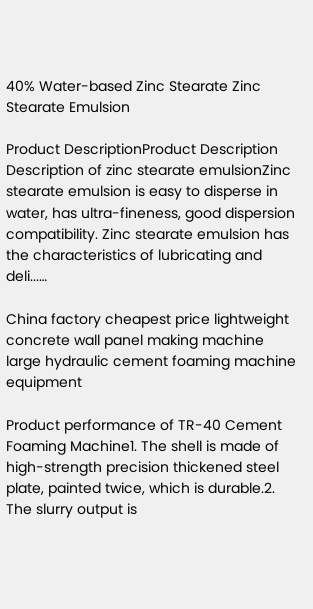40% Water-based Zinc Stearate Zinc Stearate Emulsion

Product DescriptionProduct Description Description of zinc stearate emulsionZinc stearate emulsion is easy to disperse in water, has ultra-fineness, good dispersion compatibility. Zinc stearate emulsion has the characteristics of lubricating and deli...…

China factory cheapest price lightweight concrete wall panel making machine large hydraulic cement foaming machine equipment

Product performance of TR-40 Cement Foaming Machine1. The shell is made of high-strength precision thickened steel plate, painted twice, which is durable.2. The slurry output is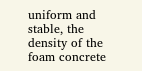uniform and stable, the density of the foam concrete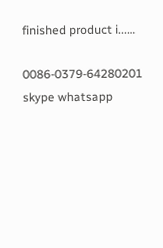finished product i...…

0086-0379-64280201 skype whatsapp